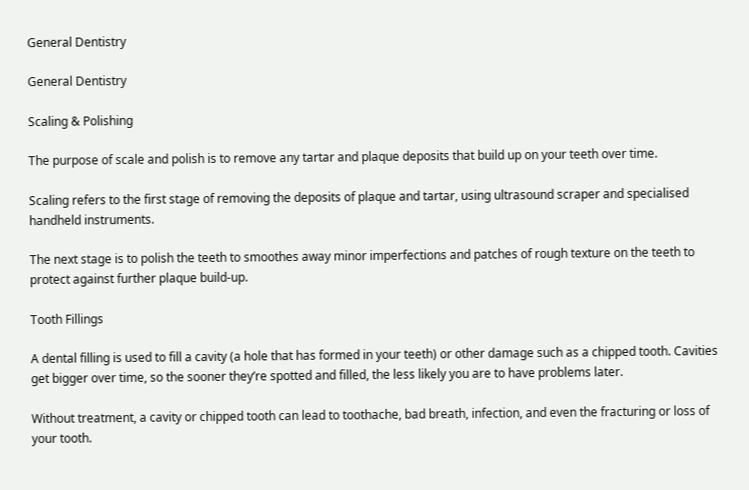General Dentistry

General Dentistry

Scaling & Polishing

The purpose of scale and polish is to remove any tartar and plaque deposits that build up on your teeth over time.

Scaling refers to the first stage of removing the deposits of plaque and tartar, using ultrasound scraper and specialised handheld instruments.

The next stage is to polish the teeth to smoothes away minor imperfections and patches of rough texture on the teeth to protect against further plaque build-up.

Tooth Fillings

A dental filling is used to fill a cavity (a hole that has formed in your teeth) or other damage such as a chipped tooth. Cavities get bigger over time, so the sooner they’re spotted and filled, the less likely you are to have problems later.

Without treatment, a cavity or chipped tooth can lead to toothache, bad breath, infection, and even the fracturing or loss of your tooth.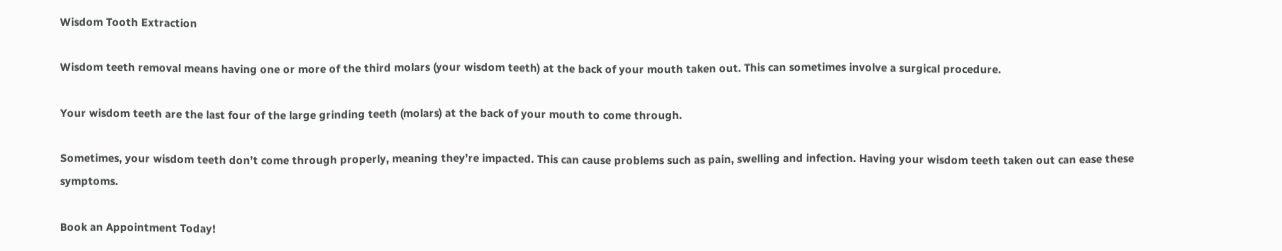Wisdom Tooth Extraction

Wisdom teeth removal means having one or more of the third molars (your wisdom teeth) at the back of your mouth taken out. This can sometimes involve a surgical procedure.

Your wisdom teeth are the last four of the large grinding teeth (molars) at the back of your mouth to come through.

Sometimes, your wisdom teeth don’t come through properly, meaning they’re impacted. This can cause problems such as pain, swelling and infection. Having your wisdom teeth taken out can ease these symptoms.

Book an Appointment Today!